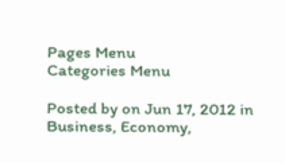Pages Menu
Categories Menu

Posted by on Jun 17, 2012 in Business, Economy,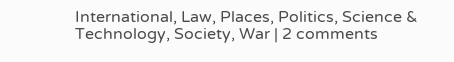International, Law, Places, Politics, Science & Technology, Society, War | 2 comments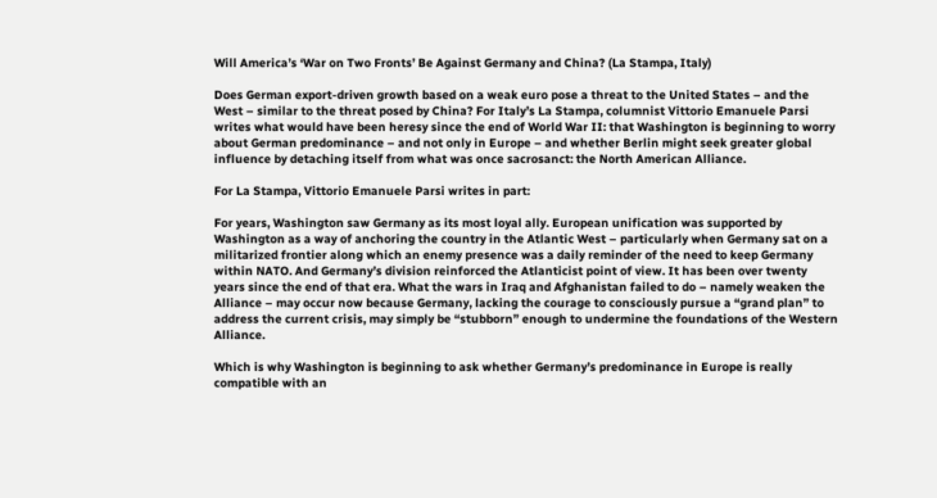Will America’s ‘War on Two Fronts’ Be Against Germany and China? (La Stampa, Italy)

Does German export-driven growth based on a weak euro pose a threat to the United States – and the West – similar to the threat posed by China? For Italy’s La Stampa, columnist Vittorio Emanuele Parsi writes what would have been heresy since the end of World War II: that Washington is beginning to worry about German predominance – and not only in Europe – and whether Berlin might seek greater global influence by detaching itself from what was once sacrosanct: the North American Alliance.

For La Stampa, Vittorio Emanuele Parsi writes in part:

For years, Washington saw Germany as its most loyal ally. European unification was supported by Washington as a way of anchoring the country in the Atlantic West – particularly when Germany sat on a militarized frontier along which an enemy presence was a daily reminder of the need to keep Germany within NATO. And Germany’s division reinforced the Atlanticist point of view. It has been over twenty years since the end of that era. What the wars in Iraq and Afghanistan failed to do – namely weaken the Alliance – may occur now because Germany, lacking the courage to consciously pursue a “grand plan” to address the current crisis, may simply be “stubborn” enough to undermine the foundations of the Western Alliance.

Which is why Washington is beginning to ask whether Germany’s predominance in Europe is really compatible with an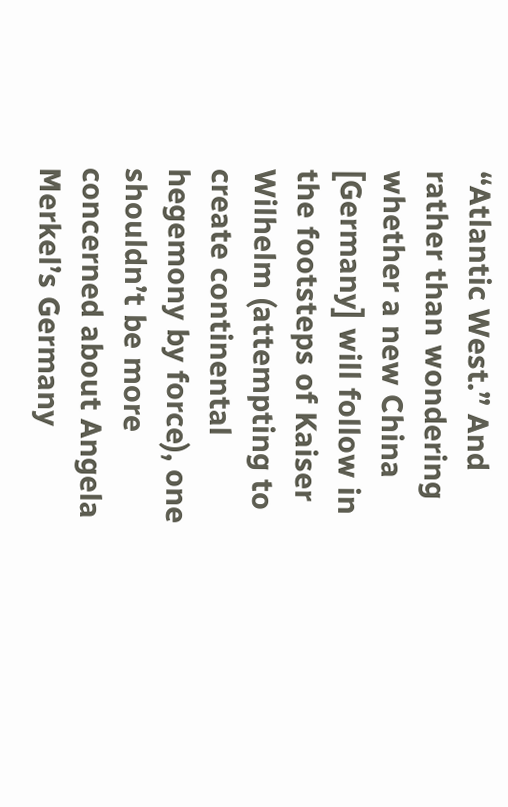“Atlantic West.” And rather than wondering whether a new China [Germany] will follow in the footsteps of Kaiser Wilhelm (attempting to create continental hegemony by force), one shouldn’t be more concerned about Angela Merkel’s Germany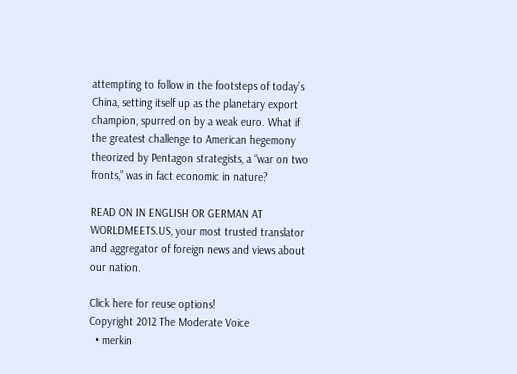attempting to follow in the footsteps of today’s China, setting itself up as the planetary export champion, spurred on by a weak euro. What if the greatest challenge to American hegemony theorized by Pentagon strategists, a “war on two fronts,” was in fact economic in nature?

READ ON IN ENGLISH OR GERMAN AT WORLDMEETS.US, your most trusted translator and aggregator of foreign news and views about our nation.

Click here for reuse options!
Copyright 2012 The Moderate Voice
  • merkin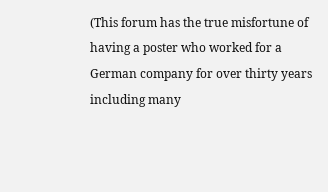(This forum has the true misfortune of having a poster who worked for a German company for over thirty years including many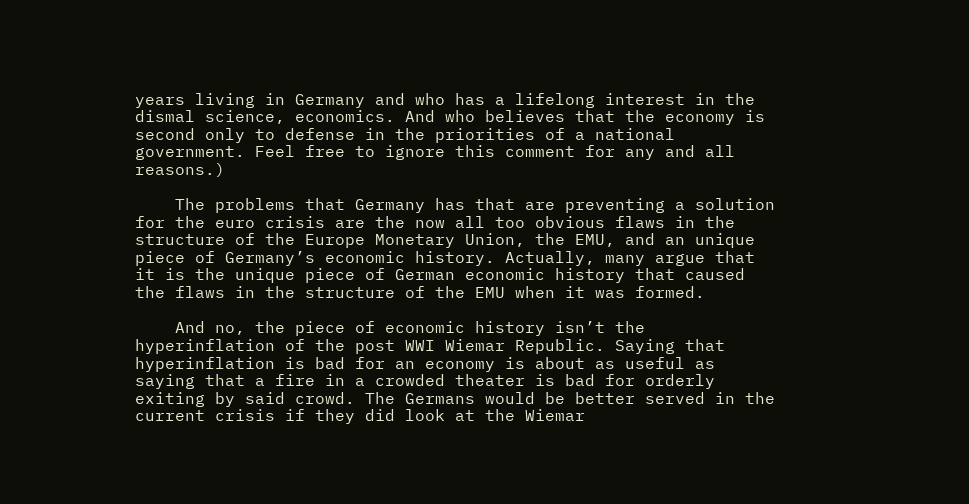years living in Germany and who has a lifelong interest in the dismal science, economics. And who believes that the economy is second only to defense in the priorities of a national government. Feel free to ignore this comment for any and all reasons.)

    The problems that Germany has that are preventing a solution for the euro crisis are the now all too obvious flaws in the structure of the Europe Monetary Union, the EMU, and an unique piece of Germany’s economic history. Actually, many argue that it is the unique piece of German economic history that caused the flaws in the structure of the EMU when it was formed.

    And no, the piece of economic history isn’t the hyperinflation of the post WWI Wiemar Republic. Saying that hyperinflation is bad for an economy is about as useful as saying that a fire in a crowded theater is bad for orderly exiting by said crowd. The Germans would be better served in the current crisis if they did look at the Wiemar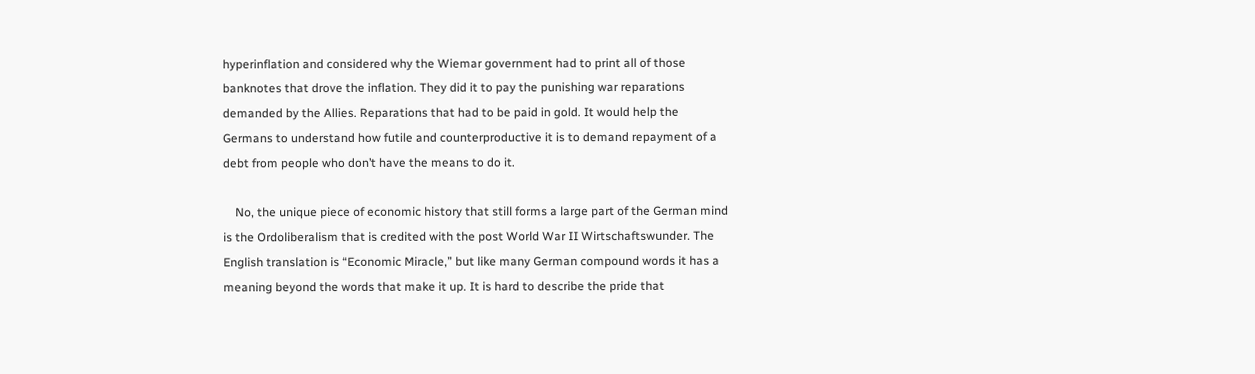hyperinflation and considered why the Wiemar government had to print all of those banknotes that drove the inflation. They did it to pay the punishing war reparations demanded by the Allies. Reparations that had to be paid in gold. It would help the Germans to understand how futile and counterproductive it is to demand repayment of a debt from people who don’t have the means to do it.

    No, the unique piece of economic history that still forms a large part of the German mind is the Ordoliberalism that is credited with the post World War II Wirtschaftswunder. The English translation is “Economic Miracle,” but like many German compound words it has a meaning beyond the words that make it up. It is hard to describe the pride that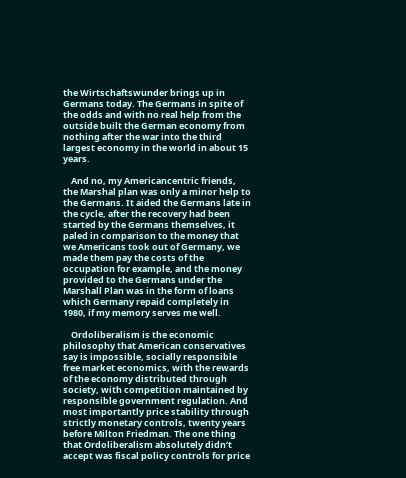the Wirtschaftswunder brings up in Germans today. The Germans in spite of the odds and with no real help from the outside built the German economy from nothing after the war into the third largest economy in the world in about 15 years.

    And no, my Americancentric friends, the Marshal plan was only a minor help to the Germans. It aided the Germans late in the cycle, after the recovery had been started by the Germans themselves, it paled in comparison to the money that we Americans took out of Germany, we made them pay the costs of the occupation for example, and the money provided to the Germans under the Marshall Plan was in the form of loans which Germany repaid completely in 1980, if my memory serves me well.

    Ordoliberalism is the economic philosophy that American conservatives say is impossible, socially responsible free market economics, with the rewards of the economy distributed through society, with competition maintained by responsible government regulation. And most importantly price stability through strictly monetary controls, twenty years before Milton Friedman. The one thing that Ordoliberalism absolutely didn’t accept was fiscal policy controls for price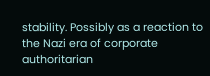stability. Possibly as a reaction to the Nazi era of corporate authoritarian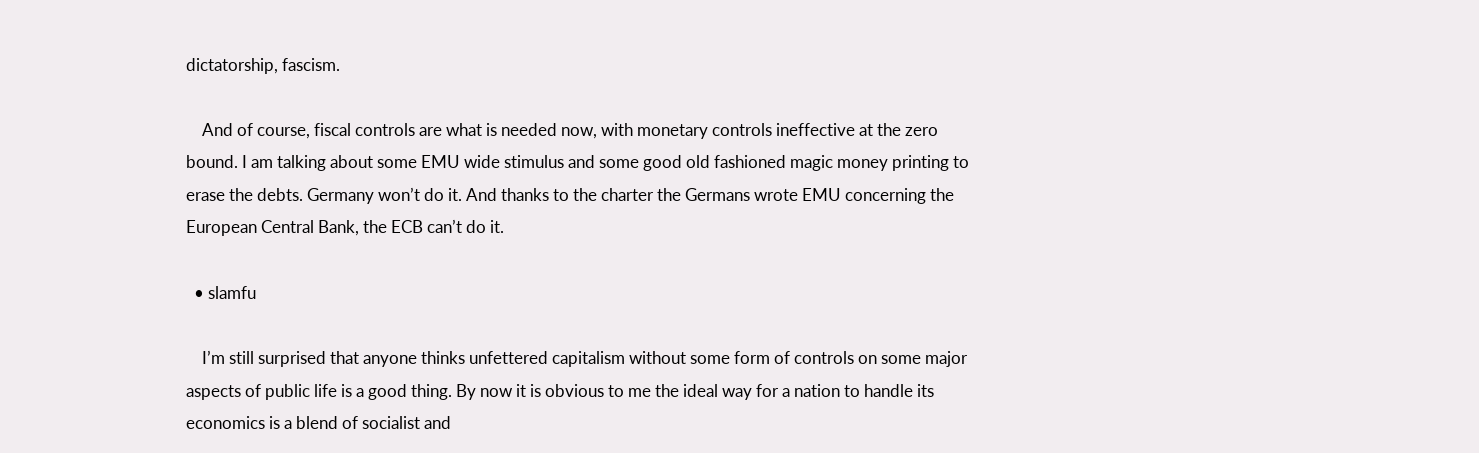dictatorship, fascism.

    And of course, fiscal controls are what is needed now, with monetary controls ineffective at the zero bound. I am talking about some EMU wide stimulus and some good old fashioned magic money printing to erase the debts. Germany won’t do it. And thanks to the charter the Germans wrote EMU concerning the European Central Bank, the ECB can’t do it.

  • slamfu

    I’m still surprised that anyone thinks unfettered capitalism without some form of controls on some major aspects of public life is a good thing. By now it is obvious to me the ideal way for a nation to handle its economics is a blend of socialist and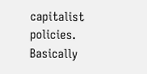capitalist policies. Basically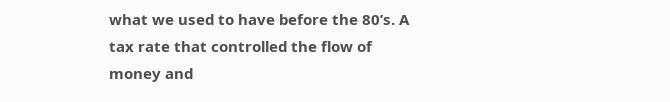what we used to have before the 80’s. A tax rate that controlled the flow of money and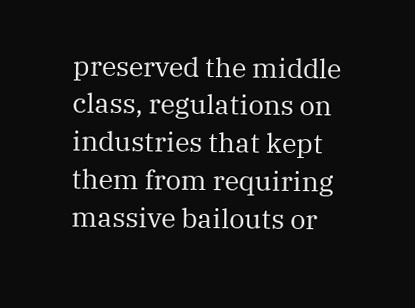preserved the middle class, regulations on industries that kept them from requiring massive bailouts or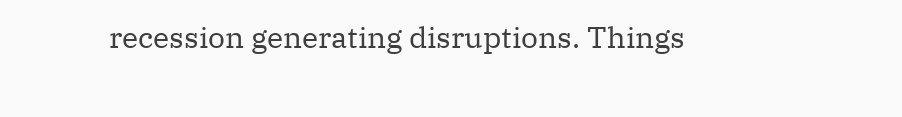recession generating disruptions. Things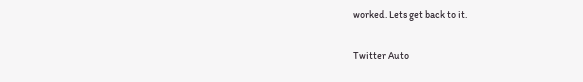worked. Lets get back to it.

Twitter Auto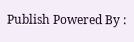Publish Powered By :